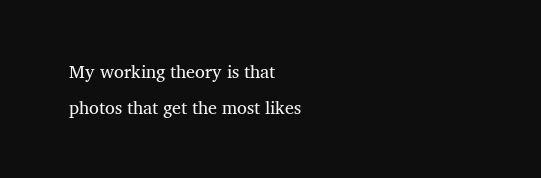My working theory is that photos that get the most likes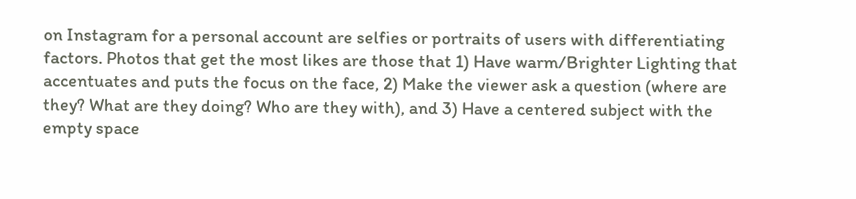on Instagram for a personal account are selfies or portraits of users with differentiating factors. Photos that get the most likes are those that 1) Have warm/Brighter Lighting that accentuates and puts the focus on the face, 2) Make the viewer ask a question (where are they? What are they doing? Who are they with), and 3) Have a centered subject with the empty space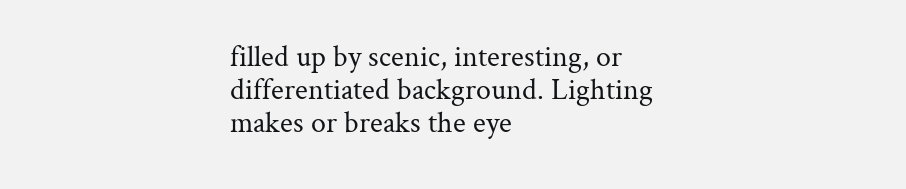filled up by scenic, interesting, or differentiated background. Lighting makes or breaks the eye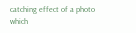catching effect of a photo which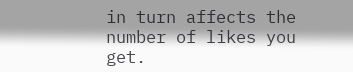in turn affects the number of likes you get.